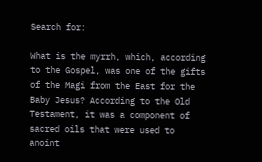Search for:

What is the myrrh, which, according to the Gospel, was one of the gifts of the Magi from the East for the Baby Jesus? According to the Old Testament, it was a component of sacred oils that were used to anoint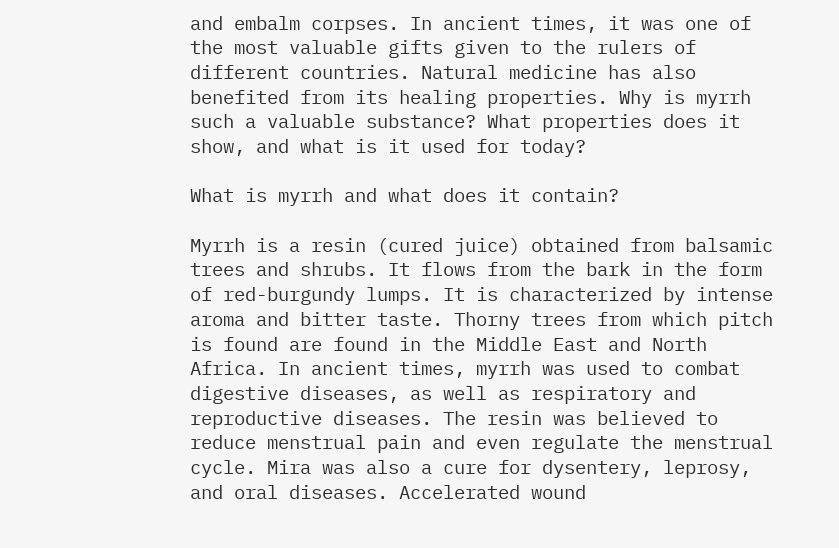and embalm corpses. In ancient times, it was one of the most valuable gifts given to the rulers of different countries. Natural medicine has also benefited from its healing properties. Why is myrrh such a valuable substance? What properties does it show, and what is it used for today?

What is myrrh and what does it contain?

Myrrh is a resin (cured juice) obtained from balsamic trees and shrubs. It flows from the bark in the form of red-burgundy lumps. It is characterized by intense aroma and bitter taste. Thorny trees from which pitch is found are found in the Middle East and North Africa. In ancient times, myrrh was used to combat digestive diseases, as well as respiratory and reproductive diseases. The resin was believed to reduce menstrual pain and even regulate the menstrual cycle. Mira was also a cure for dysentery, leprosy, and oral diseases. Accelerated wound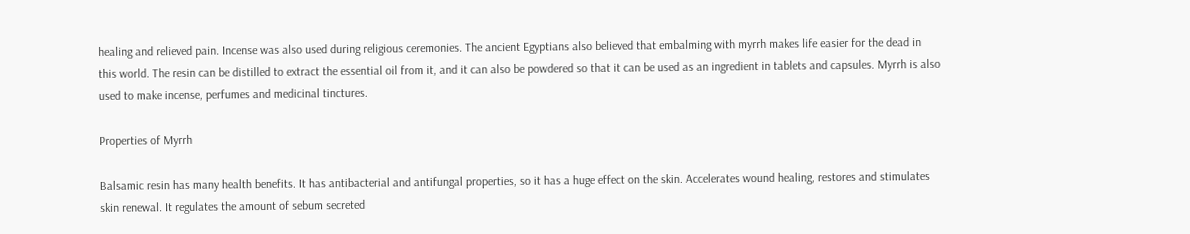healing and relieved pain. Incense was also used during religious ceremonies. The ancient Egyptians also believed that embalming with myrrh makes life easier for the dead in this world. The resin can be distilled to extract the essential oil from it, and it can also be powdered so that it can be used as an ingredient in tablets and capsules. Myrrh is also used to make incense, perfumes and medicinal tinctures.

Properties of Myrrh

Balsamic resin has many health benefits. It has antibacterial and antifungal properties, so it has a huge effect on the skin. Accelerates wound healing, restores and stimulates skin renewal. It regulates the amount of sebum secreted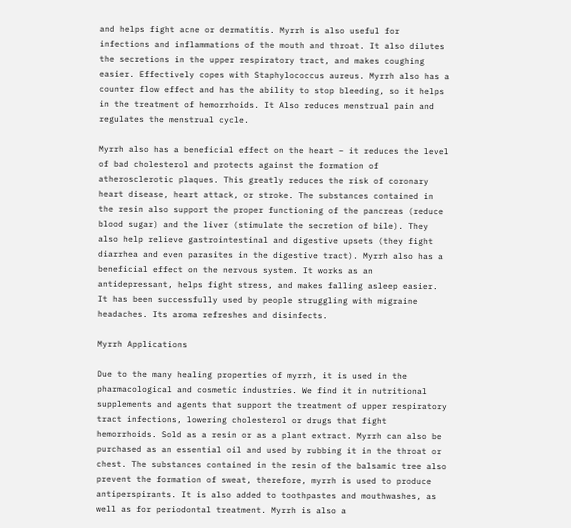and helps fight acne or dermatitis. Myrrh is also useful for infections and inflammations of the mouth and throat. It also dilutes the secretions in the upper respiratory tract, and makes coughing easier. Effectively copes with Staphylococcus aureus. Myrrh also has a counter flow effect and has the ability to stop bleeding, so it helps in the treatment of hemorrhoids. It Also reduces menstrual pain and regulates the menstrual cycle.

Myrrh also has a beneficial effect on the heart – it reduces the level of bad cholesterol and protects against the formation of atherosclerotic plaques. This greatly reduces the risk of coronary heart disease, heart attack, or stroke. The substances contained in the resin also support the proper functioning of the pancreas (reduce blood sugar) and the liver (stimulate the secretion of bile). They also help relieve gastrointestinal and digestive upsets (they fight diarrhea and even parasites in the digestive tract). Myrrh also has a beneficial effect on the nervous system. It works as an antidepressant, helps fight stress, and makes falling asleep easier. It has been successfully used by people struggling with migraine headaches. Its aroma refreshes and disinfects.

Myrrh Applications

Due to the many healing properties of myrrh, it is used in the pharmacological and cosmetic industries. We find it in nutritional supplements and agents that support the treatment of upper respiratory tract infections, lowering cholesterol or drugs that fight hemorrhoids. Sold as a resin or as a plant extract. Myrrh can also be purchased as an essential oil and used by rubbing it in the throat or chest. The substances contained in the resin of the balsamic tree also prevent the formation of sweat, therefore, myrrh is used to produce antiperspirants. It is also added to toothpastes and mouthwashes, as well as for periodontal treatment. Myrrh is also a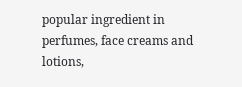popular ingredient in perfumes, face creams and lotions,